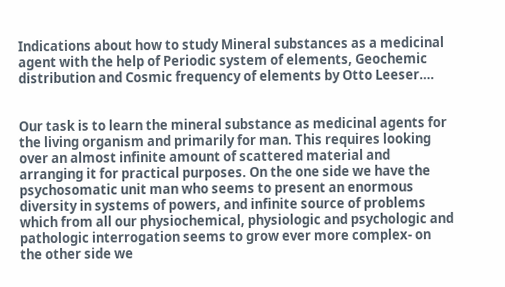Indications about how to study Mineral substances as a medicinal agent with the help of Periodic system of elements, Geochemic distribution and Cosmic frequency of elements by Otto Leeser….


Our task is to learn the mineral substance as medicinal agents for the living organism and primarily for man. This requires looking over an almost infinite amount of scattered material and arranging it for practical purposes. On the one side we have the psychosomatic unit man who seems to present an enormous diversity in systems of powers, and infinite source of problems which from all our physiochemical, physiologic and psychologic and pathologic interrogation seems to grow ever more complex- on the other side we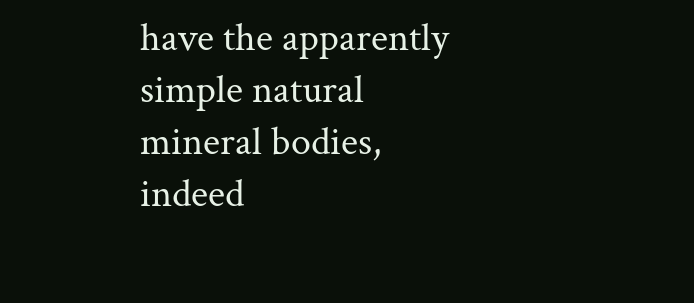have the apparently simple natural mineral bodies, indeed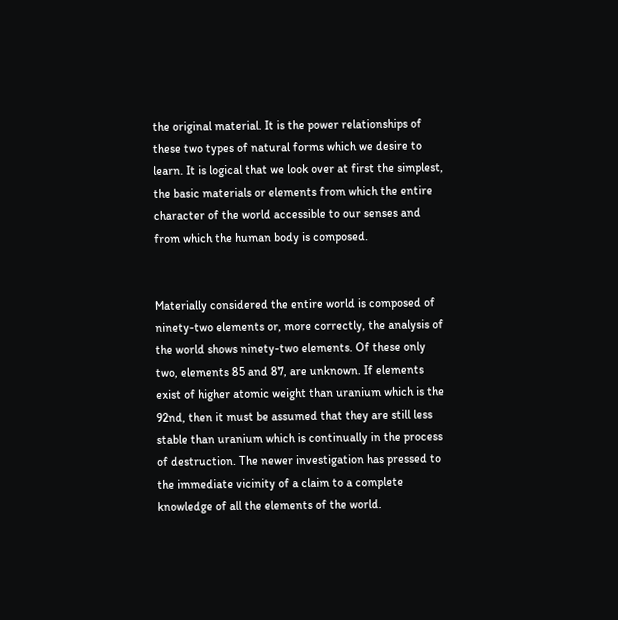the original material. It is the power relationships of these two types of natural forms which we desire to learn. It is logical that we look over at first the simplest, the basic materials or elements from which the entire character of the world accessible to our senses and from which the human body is composed.


Materially considered the entire world is composed of ninety-two elements or, more correctly, the analysis of the world shows ninety-two elements. Of these only two, elements 85 and 87, are unknown. If elements exist of higher atomic weight than uranium which is the 92nd, then it must be assumed that they are still less stable than uranium which is continually in the process of destruction. The newer investigation has pressed to the immediate vicinity of a claim to a complete knowledge of all the elements of the world.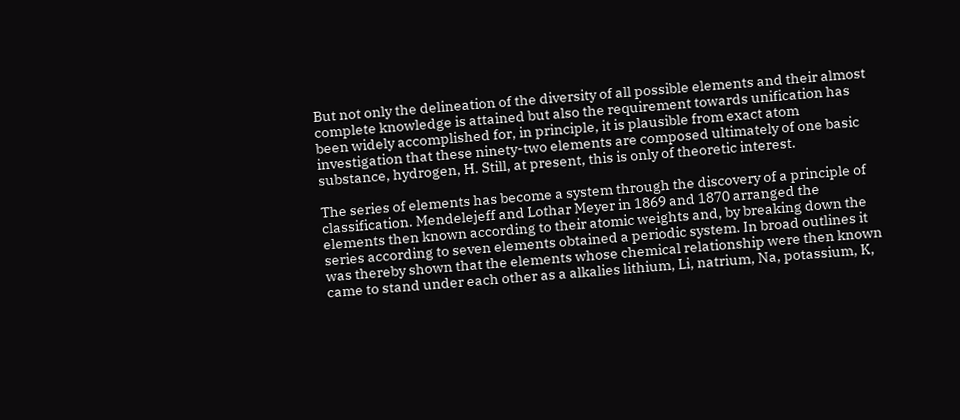But not only the delineation of the diversity of all possible elements and their almost complete knowledge is attained but also the requirement towards unification has been widely accomplished for, in principle, it is plausible from exact atom investigation that these ninety-two elements are composed ultimately of one basic substance, hydrogen, H. Still, at present, this is only of theoretic interest.

The series of elements has become a system through the discovery of a principle of classification. Mendelejeff and Lothar Meyer in 1869 and 1870 arranged the elements then known according to their atomic weights and, by breaking down the series according to seven elements obtained a periodic system. In broad outlines it was thereby shown that the elements whose chemical relationship were then known came to stand under each other as a alkalies lithium, Li, natrium, Na, potassium, K,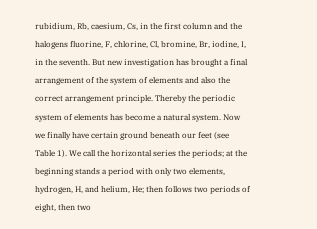rubidium, Rb, caesium, Cs, in the first column and the halogens fluorine, F, chlorine, Cl, bromine, Br, iodine, I, in the seventh. But new investigation has brought a final arrangement of the system of elements and also the correct arrangement principle. Thereby the periodic system of elements has become a natural system. Now we finally have certain ground beneath our feet (see Table 1). We call the horizontal series the periods; at the beginning stands a period with only two elements, hydrogen, H, and helium, He; then follows two periods of eight, then two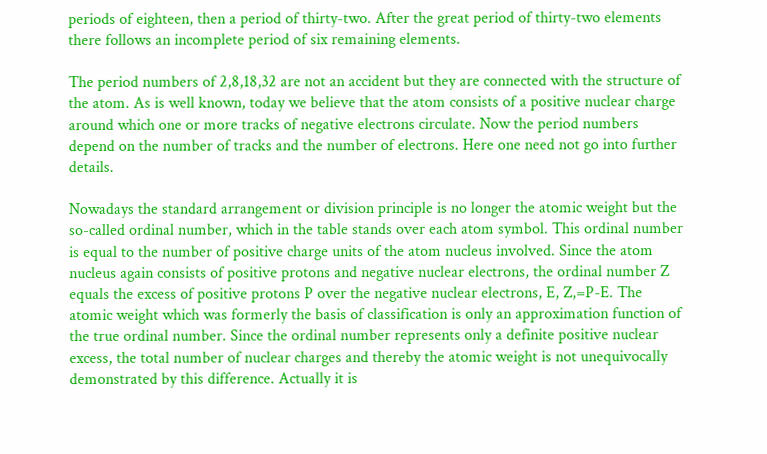periods of eighteen, then a period of thirty-two. After the great period of thirty-two elements there follows an incomplete period of six remaining elements.

The period numbers of 2,8,18,32 are not an accident but they are connected with the structure of the atom. As is well known, today we believe that the atom consists of a positive nuclear charge around which one or more tracks of negative electrons circulate. Now the period numbers depend on the number of tracks and the number of electrons. Here one need not go into further details.

Nowadays the standard arrangement or division principle is no longer the atomic weight but the so-called ordinal number, which in the table stands over each atom symbol. This ordinal number is equal to the number of positive charge units of the atom nucleus involved. Since the atom nucleus again consists of positive protons and negative nuclear electrons, the ordinal number Z equals the excess of positive protons P over the negative nuclear electrons, E, Z,=P-E. The atomic weight which was formerly the basis of classification is only an approximation function of the true ordinal number. Since the ordinal number represents only a definite positive nuclear excess, the total number of nuclear charges and thereby the atomic weight is not unequivocally demonstrated by this difference. Actually it is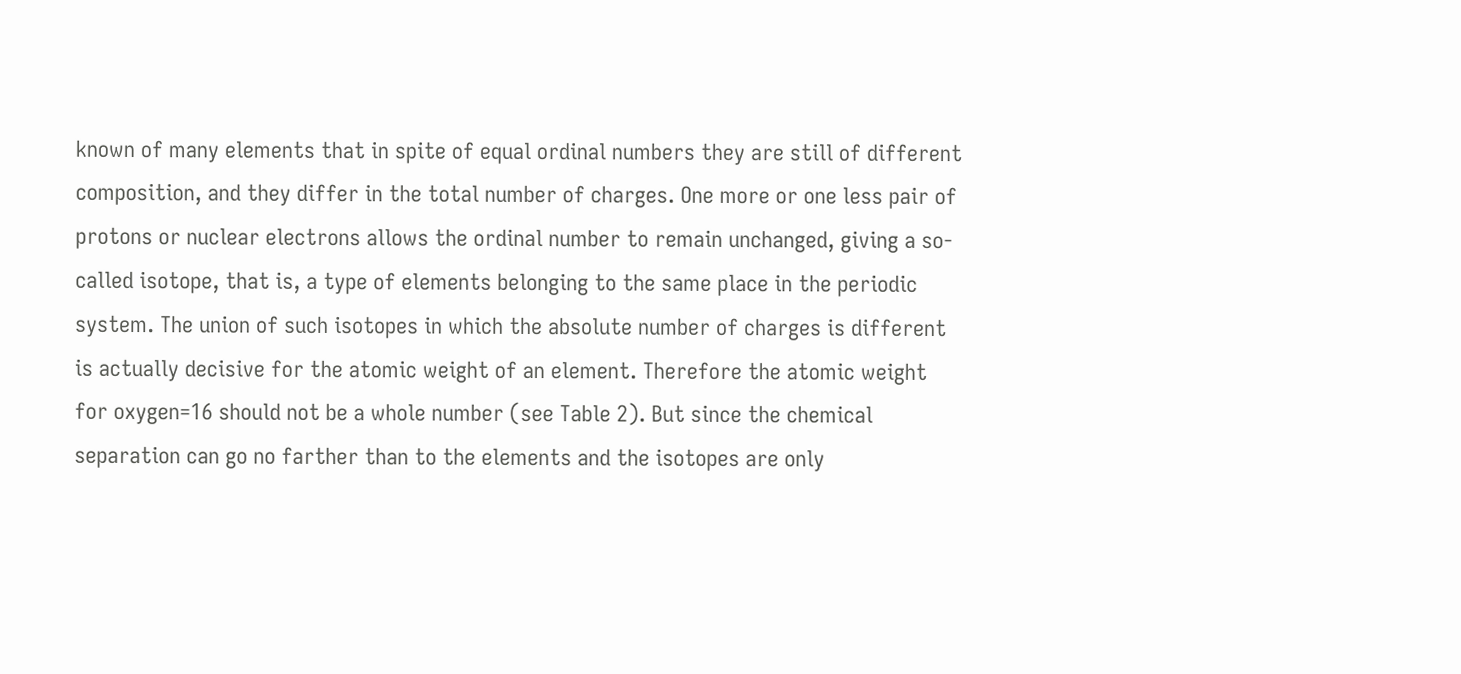known of many elements that in spite of equal ordinal numbers they are still of different composition, and they differ in the total number of charges. One more or one less pair of protons or nuclear electrons allows the ordinal number to remain unchanged, giving a so-called isotope, that is, a type of elements belonging to the same place in the periodic system. The union of such isotopes in which the absolute number of charges is different is actually decisive for the atomic weight of an element. Therefore the atomic weight for oxygen=16 should not be a whole number (see Table 2). But since the chemical separation can go no farther than to the elements and the isotopes are only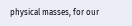physical masses, for our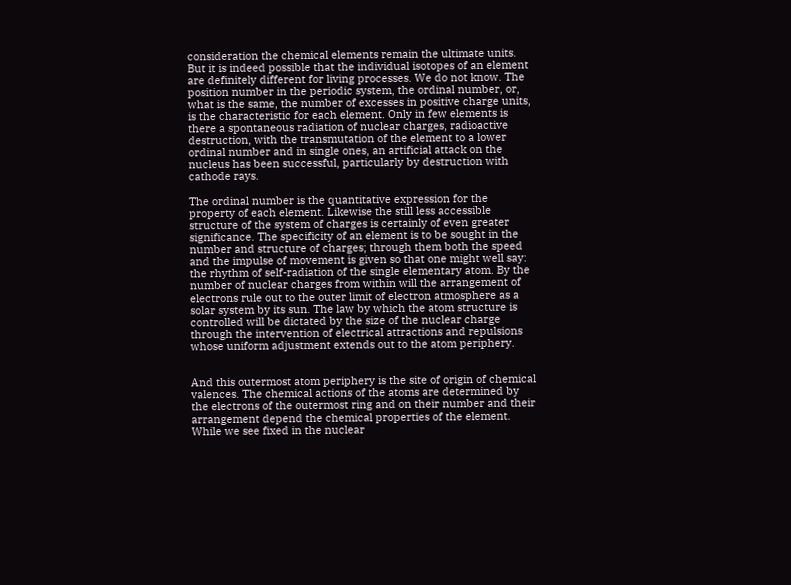consideration the chemical elements remain the ultimate units. But it is indeed possible that the individual isotopes of an element are definitely different for living processes. We do not know. The position number in the periodic system, the ordinal number, or, what is the same, the number of excesses in positive charge units, is the characteristic for each element. Only in few elements is there a spontaneous radiation of nuclear charges, radioactive destruction, with the transmutation of the element to a lower ordinal number and in single ones, an artificial attack on the nucleus has been successful, particularly by destruction with cathode rays.

The ordinal number is the quantitative expression for the property of each element. Likewise the still less accessible structure of the system of charges is certainly of even greater significance. The specificity of an element is to be sought in the number and structure of charges; through them both the speed and the impulse of movement is given so that one might well say: the rhythm of self-radiation of the single elementary atom. By the number of nuclear charges from within will the arrangement of electrons rule out to the outer limit of electron atmosphere as a solar system by its sun. The law by which the atom structure is controlled will be dictated by the size of the nuclear charge through the intervention of electrical attractions and repulsions whose uniform adjustment extends out to the atom periphery.


And this outermost atom periphery is the site of origin of chemical valences. The chemical actions of the atoms are determined by the electrons of the outermost ring and on their number and their arrangement depend the chemical properties of the element. While we see fixed in the nuclear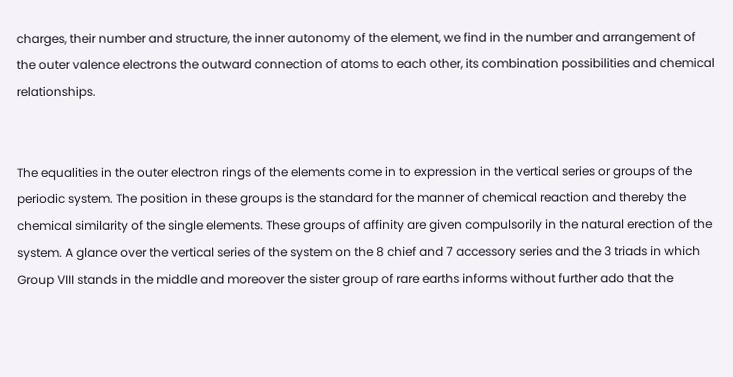charges, their number and structure, the inner autonomy of the element, we find in the number and arrangement of the outer valence electrons the outward connection of atoms to each other, its combination possibilities and chemical relationships.


The equalities in the outer electron rings of the elements come in to expression in the vertical series or groups of the periodic system. The position in these groups is the standard for the manner of chemical reaction and thereby the chemical similarity of the single elements. These groups of affinity are given compulsorily in the natural erection of the system. A glance over the vertical series of the system on the 8 chief and 7 accessory series and the 3 triads in which Group VIII stands in the middle and moreover the sister group of rare earths informs without further ado that the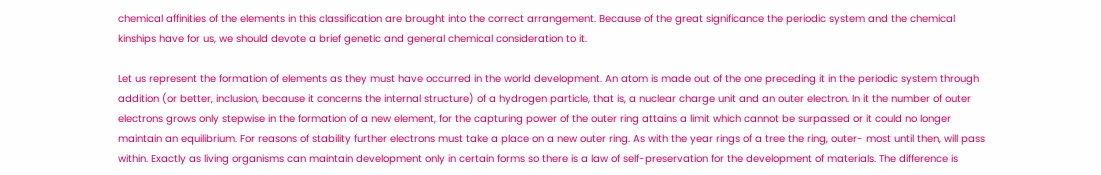chemical affinities of the elements in this classification are brought into the correct arrangement. Because of the great significance the periodic system and the chemical kinships have for us, we should devote a brief genetic and general chemical consideration to it.

Let us represent the formation of elements as they must have occurred in the world development. An atom is made out of the one preceding it in the periodic system through addition (or better, inclusion, because it concerns the internal structure) of a hydrogen particle, that is, a nuclear charge unit and an outer electron. In it the number of outer electrons grows only stepwise in the formation of a new element, for the capturing power of the outer ring attains a limit which cannot be surpassed or it could no longer maintain an equilibrium. For reasons of stability further electrons must take a place on a new outer ring. As with the year rings of a tree the ring, outer- most until then, will pass within. Exactly as living organisms can maintain development only in certain forms so there is a law of self-preservation for the development of materials. The difference is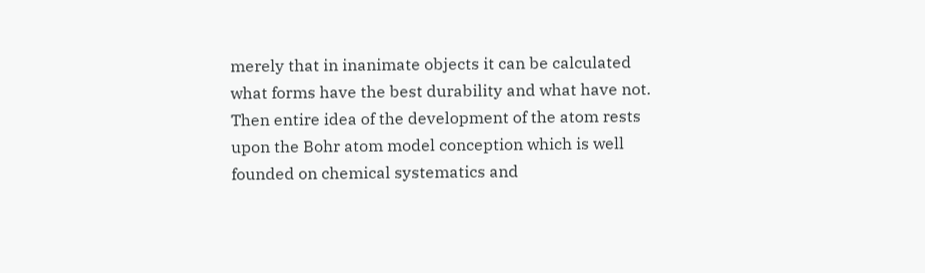merely that in inanimate objects it can be calculated what forms have the best durability and what have not. Then entire idea of the development of the atom rests upon the Bohr atom model conception which is well founded on chemical systematics and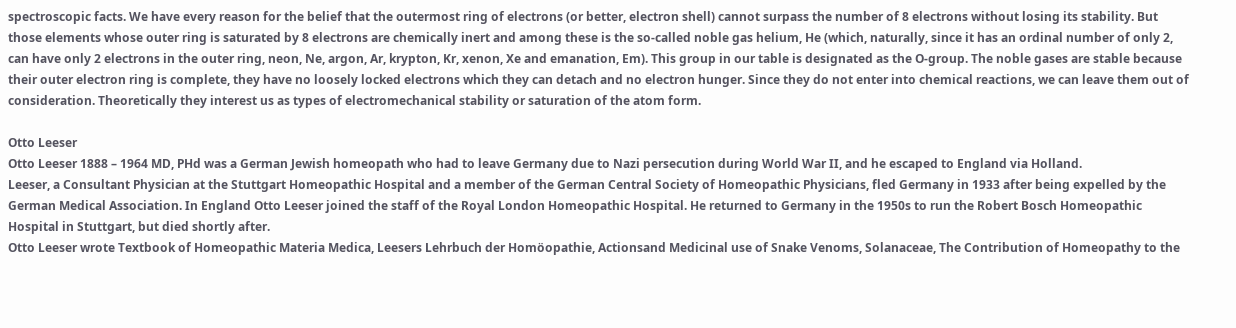spectroscopic facts. We have every reason for the belief that the outermost ring of electrons (or better, electron shell) cannot surpass the number of 8 electrons without losing its stability. But those elements whose outer ring is saturated by 8 electrons are chemically inert and among these is the so-called noble gas helium, He (which, naturally, since it has an ordinal number of only 2, can have only 2 electrons in the outer ring, neon, Ne, argon, Ar, krypton, Kr, xenon, Xe and emanation, Em). This group in our table is designated as the O-group. The noble gases are stable because their outer electron ring is complete, they have no loosely locked electrons which they can detach and no electron hunger. Since they do not enter into chemical reactions, we can leave them out of consideration. Theoretically they interest us as types of electromechanical stability or saturation of the atom form.

Otto Leeser
Otto Leeser 1888 – 1964 MD, PHd was a German Jewish homeopath who had to leave Germany due to Nazi persecution during World War II, and he escaped to England via Holland.
Leeser, a Consultant Physician at the Stuttgart Homeopathic Hospital and a member of the German Central Society of Homeopathic Physicians, fled Germany in 1933 after being expelled by the German Medical Association. In England Otto Leeser joined the staff of the Royal London Homeopathic Hospital. He returned to Germany in the 1950s to run the Robert Bosch Homeopathic Hospital in Stuttgart, but died shortly after.
Otto Leeser wrote Textbook of Homeopathic Materia Medica, Leesers Lehrbuch der Homöopathie, Actionsand Medicinal use of Snake Venoms, Solanaceae, The Contribution of Homeopathy to the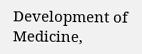Development of Medicine,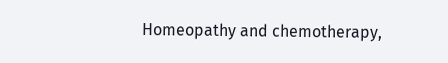Homeopathy and chemotherapy,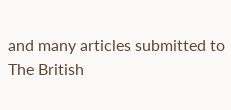and many articles submitted to The British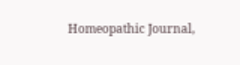Homeopathic Journal,